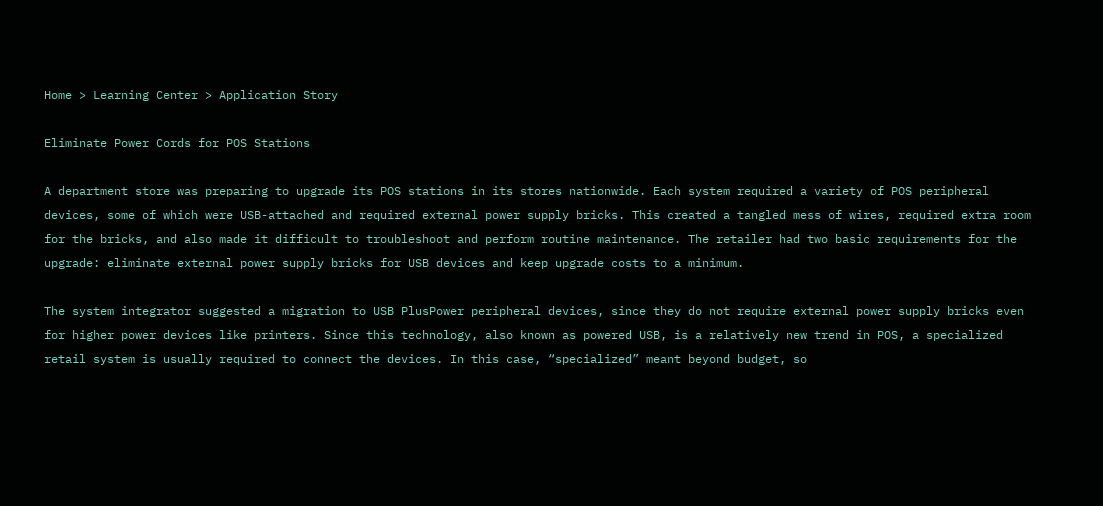Home > Learning Center > Application Story

Eliminate Power Cords for POS Stations

A department store was preparing to upgrade its POS stations in its stores nationwide. Each system required a variety of POS peripheral devices, some of which were USB-attached and required external power supply bricks. This created a tangled mess of wires, required extra room for the bricks, and also made it difficult to troubleshoot and perform routine maintenance. The retailer had two basic requirements for the upgrade: eliminate external power supply bricks for USB devices and keep upgrade costs to a minimum.

The system integrator suggested a migration to USB PlusPower peripheral devices, since they do not require external power supply bricks even for higher power devices like printers. Since this technology, also known as powered USB, is a relatively new trend in POS, a specialized retail system is usually required to connect the devices. In this case, “specialized” meant beyond budget, so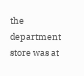the department store was at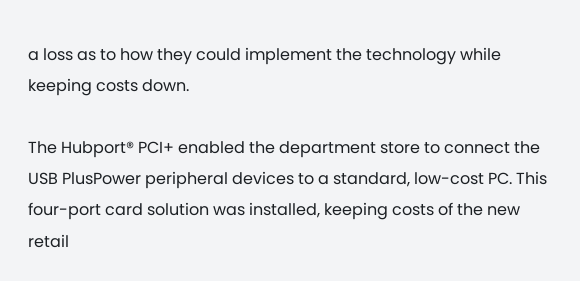a loss as to how they could implement the technology while keeping costs down.

The Hubport® PCI+ enabled the department store to connect the USB PlusPower peripheral devices to a standard, low-cost PC. This four-port card solution was installed, keeping costs of the new retail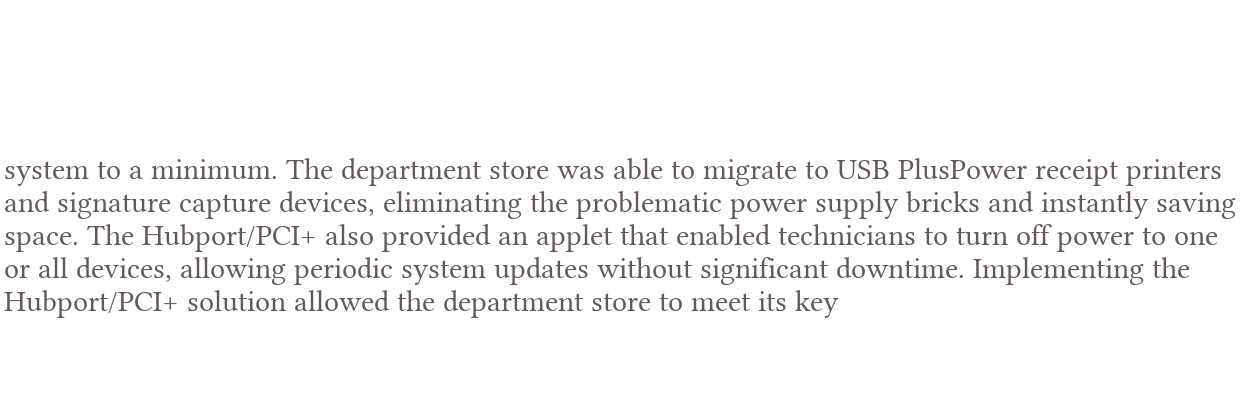system to a minimum. The department store was able to migrate to USB PlusPower receipt printers and signature capture devices, eliminating the problematic power supply bricks and instantly saving space. The Hubport/PCI+ also provided an applet that enabled technicians to turn off power to one or all devices, allowing periodic system updates without significant downtime. Implementing the Hubport/PCI+ solution allowed the department store to meet its key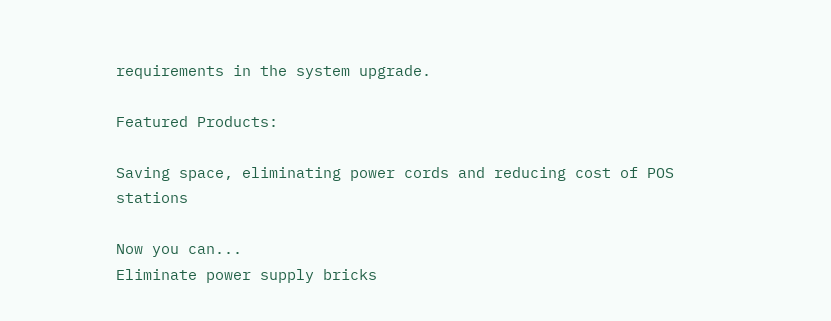requirements in the system upgrade.

Featured Products:

Saving space, eliminating power cords and reducing cost of POS stations

Now you can...
Eliminate power supply bricks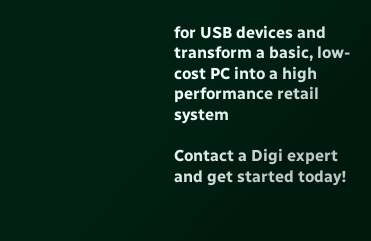for USB devices and transform a basic, low-cost PC into a high performance retail system

Contact a Digi expert and get started today!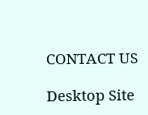CONTACT US

Desktop Site